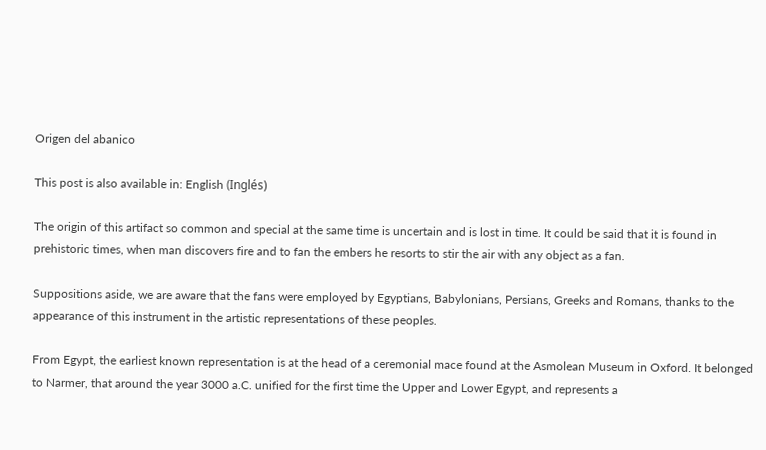Origen del abanico

This post is also available in: English (Inglés)

The origin of this artifact so common and special at the same time is uncertain and is lost in time. It could be said that it is found in prehistoric times, when man discovers fire and to fan the embers he resorts to stir the air with any object as a fan.

Suppositions aside, we are aware that the fans were employed by Egyptians, Babylonians, Persians, Greeks and Romans, thanks to the appearance of this instrument in the artistic representations of these peoples.

From Egypt, the earliest known representation is at the head of a ceremonial mace found at the Asmolean Museum in Oxford. It belonged to Narmer, that around the year 3000 a.C. unified for the first time the Upper and Lower Egypt, and represents a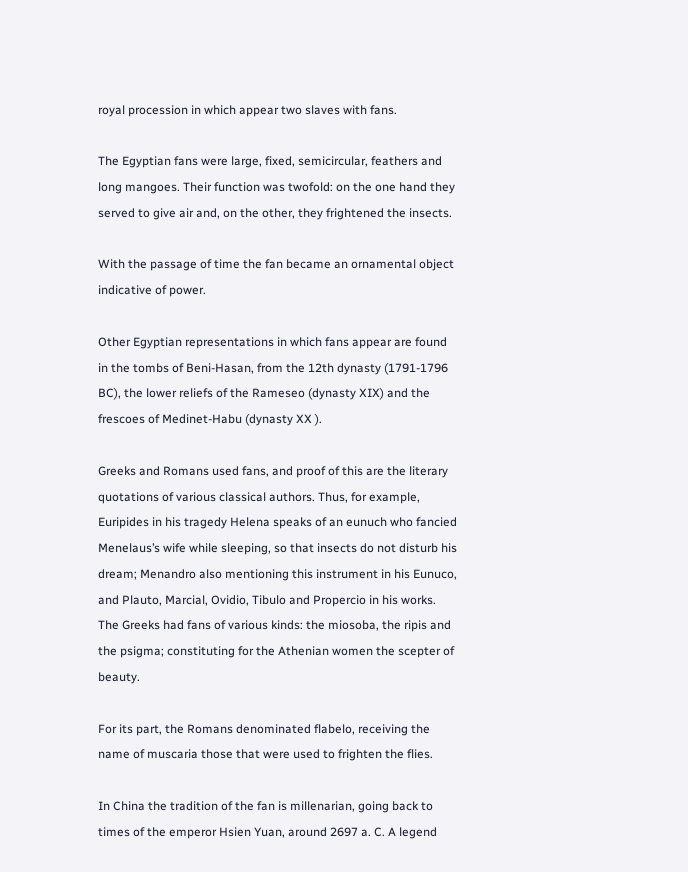royal procession in which appear two slaves with fans.

The Egyptian fans were large, fixed, semicircular, feathers and long mangoes. Their function was twofold: on the one hand they served to give air and, on the other, they frightened the insects.

With the passage of time the fan became an ornamental object indicative of power.

Other Egyptian representations in which fans appear are found in the tombs of Beni-Hasan, from the 12th dynasty (1791-1796 BC), the lower reliefs of the Rameseo (dynasty XIX) and the frescoes of Medinet-Habu (dynasty XX ).

Greeks and Romans used fans, and proof of this are the literary quotations of various classical authors. Thus, for example, Euripides in his tragedy Helena speaks of an eunuch who fancied Menelaus’s wife while sleeping, so that insects do not disturb his dream; Menandro also mentioning this instrument in his Eunuco, and Plauto, Marcial, Ovidio, Tibulo and Propercio in his works. The Greeks had fans of various kinds: the miosoba, the ripis and the psigma; constituting for the Athenian women the scepter of beauty.

For its part, the Romans denominated flabelo, receiving the name of muscaria those that were used to frighten the flies.

In China the tradition of the fan is millenarian, going back to times of the emperor Hsien Yuan, around 2697 a. C. A legend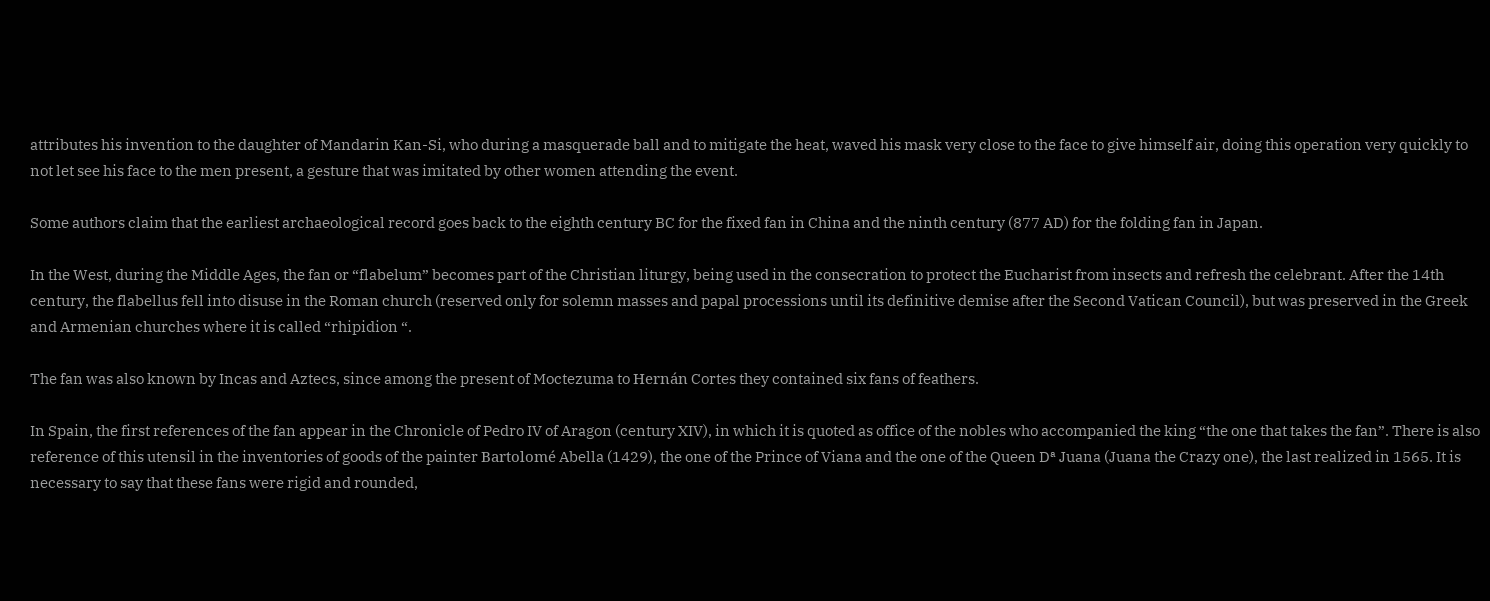attributes his invention to the daughter of Mandarin Kan-Si, who during a masquerade ball and to mitigate the heat, waved his mask very close to the face to give himself air, doing this operation very quickly to not let see his face to the men present, a gesture that was imitated by other women attending the event.

Some authors claim that the earliest archaeological record goes back to the eighth century BC for the fixed fan in China and the ninth century (877 AD) for the folding fan in Japan.

In the West, during the Middle Ages, the fan or “flabelum” becomes part of the Christian liturgy, being used in the consecration to protect the Eucharist from insects and refresh the celebrant. After the 14th century, the flabellus fell into disuse in the Roman church (reserved only for solemn masses and papal processions until its definitive demise after the Second Vatican Council), but was preserved in the Greek and Armenian churches where it is called “rhipidion “.

The fan was also known by Incas and Aztecs, since among the present of Moctezuma to Hernán Cortes they contained six fans of feathers.

In Spain, the first references of the fan appear in the Chronicle of Pedro IV of Aragon (century XIV), in which it is quoted as office of the nobles who accompanied the king “the one that takes the fan”. There is also reference of this utensil in the inventories of goods of the painter Bartolomé Abella (1429), the one of the Prince of Viana and the one of the Queen Dª Juana (Juana the Crazy one), the last realized in 1565. It is necessary to say that these fans were rigid and rounded,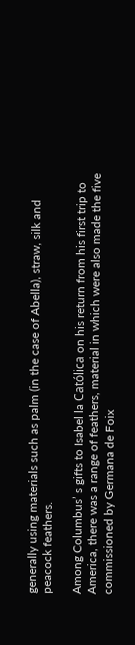generally using materials such as palm (in the case of Abella), straw, silk and peacock feathers.

Among Columbus’ s gifts to Isabel la Católica on his return from his first trip to America, there was a range of feathers, material in which were also made the five commissioned by Germana de Foix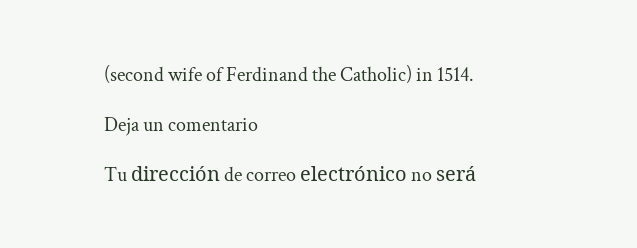(second wife of Ferdinand the Catholic) in 1514.

Deja un comentario

Tu dirección de correo electrónico no será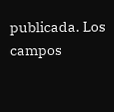publicada. Los campos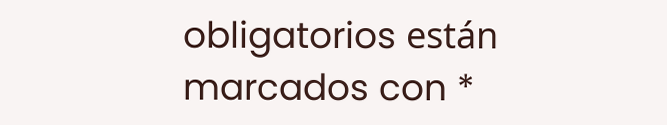obligatorios están marcados con *